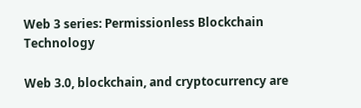Web 3 series: Permissionless Blockchain Technology

Web 3.0, blockchain, and cryptocurrency are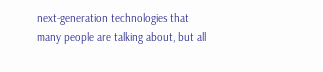next-generation technologies that many people are talking about, but all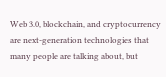Web 3.0, blockchain, and cryptocurrency are next-generation technologies that many people are talking about, but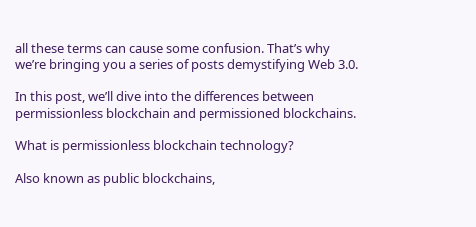all these terms can cause some confusion. That’s why we’re bringing you a series of posts demystifying Web 3.0.

In this post, we’ll dive into the differences between permissionless blockchain and permissioned blockchains.

What is permissionless blockchain technology?

Also known as public blockchains,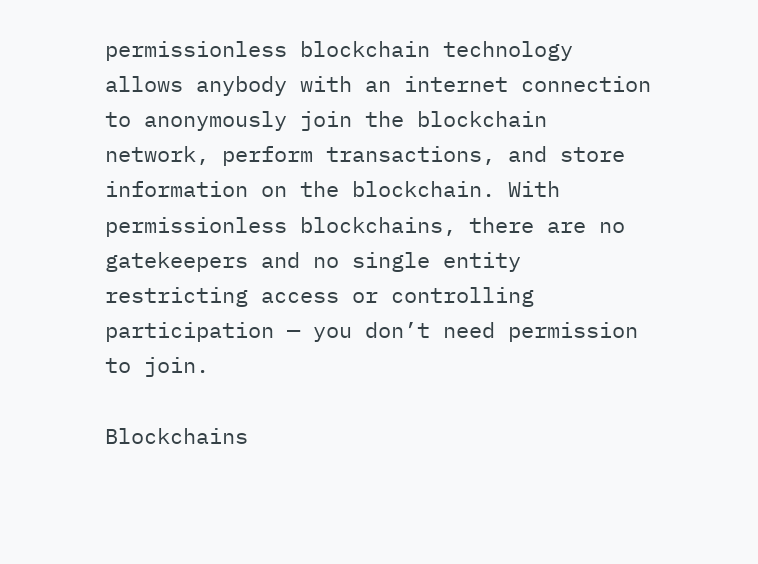permissionless blockchain technology allows anybody with an internet connection to anonymously join the blockchain network, perform transactions, and store information on the blockchain. With permissionless blockchains, there are no gatekeepers and no single entity restricting access or controlling participation — you don’t need permission to join.

Blockchains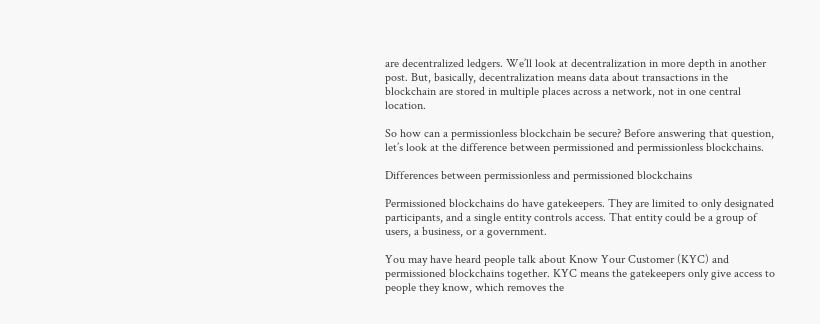are decentralized ledgers. We’ll look at decentralization in more depth in another post. But, basically, decentralization means data about transactions in the blockchain are stored in multiple places across a network, not in one central location.

So how can a permissionless blockchain be secure? Before answering that question, let’s look at the difference between permissioned and permissionless blockchains.

Differences between permissionless and permissioned blockchains

Permissioned blockchains do have gatekeepers. They are limited to only designated participants, and a single entity controls access. That entity could be a group of users, a business, or a government.

You may have heard people talk about Know Your Customer (KYC) and permissioned blockchains together. KYC means the gatekeepers only give access to people they know, which removes the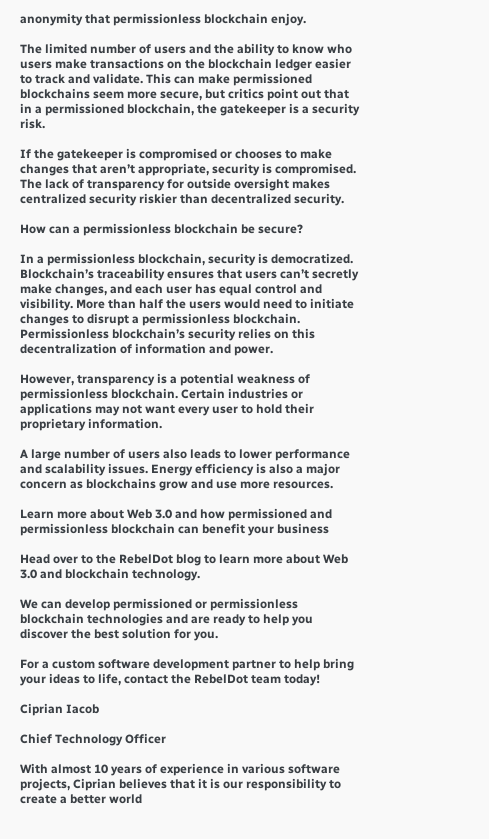anonymity that permissionless blockchain enjoy.

The limited number of users and the ability to know who users make transactions on the blockchain ledger easier to track and validate. This can make permissioned blockchains seem more secure, but critics point out that in a permissioned blockchain, the gatekeeper is a security risk.

If the gatekeeper is compromised or chooses to make changes that aren’t appropriate, security is compromised. The lack of transparency for outside oversight makes centralized security riskier than decentralized security.

How can a permissionless blockchain be secure?

In a permissionless blockchain, security is democratized. Blockchain’s traceability ensures that users can’t secretly make changes, and each user has equal control and visibility. More than half the users would need to initiate changes to disrupt a permissionless blockchain. Permissionless blockchain’s security relies on this decentralization of information and power.

However, transparency is a potential weakness of permissionless blockchain. Certain industries or applications may not want every user to hold their proprietary information.

A large number of users also leads to lower performance and scalability issues. Energy efficiency is also a major concern as blockchains grow and use more resources.

Learn more about Web 3.0 and how permissioned and permissionless blockchain can benefit your business

Head over to the RebelDot blog to learn more about Web 3.0 and blockchain technology.

We can develop permissioned or permissionless blockchain technologies and are ready to help you discover the best solution for you.

For a custom software development partner to help bring your ideas to life, contact the RebelDot team today!

Ciprian Iacob

Chief Technology Officer

With almost 10 years of experience in various software projects, Ciprian believes that it is our responsibility to create a better world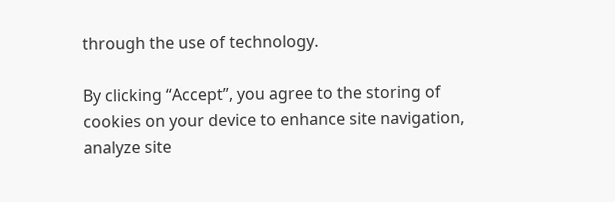through the use of technology.

By clicking “Accept”, you agree to the storing of cookies on your device to enhance site navigation, analyze site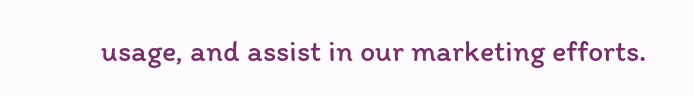usage, and assist in our marketing efforts.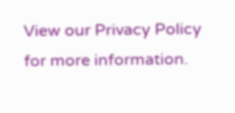View our Privacy Policy for more information.